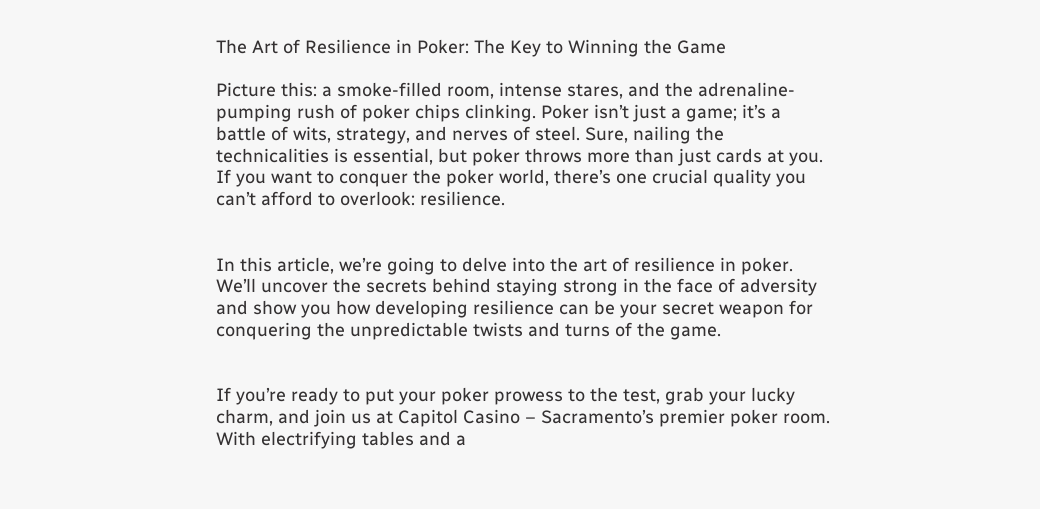The Art of Resilience in Poker: The Key to Winning the Game

Picture this: a smoke-filled room, intense stares, and the adrenaline-pumping rush of poker chips clinking. Poker isn’t just a game; it’s a battle of wits, strategy, and nerves of steel. Sure, nailing the technicalities is essential, but poker throws more than just cards at you. If you want to conquer the poker world, there’s one crucial quality you can’t afford to overlook: resilience.


In this article, we’re going to delve into the art of resilience in poker. We’ll uncover the secrets behind staying strong in the face of adversity and show you how developing resilience can be your secret weapon for conquering the unpredictable twists and turns of the game.


If you’re ready to put your poker prowess to the test, grab your lucky charm, and join us at Capitol Casino – Sacramento’s premier poker room. With electrifying tables and a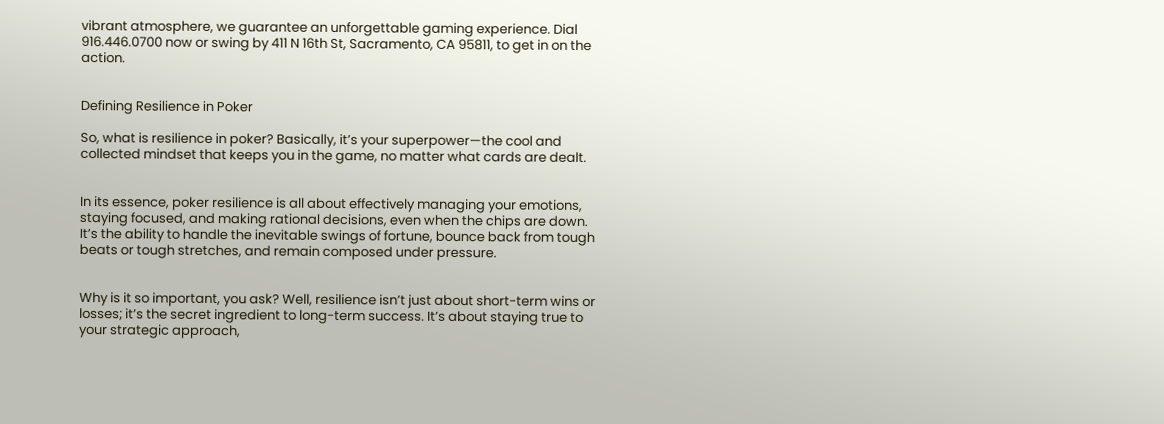vibrant atmosphere, we guarantee an unforgettable gaming experience. Dial 916.446.0700 now or swing by 411 N 16th St, Sacramento, CA 95811, to get in on the action.


Defining Resilience in Poker

So, what is resilience in poker? Basically, it’s your superpower—the cool and collected mindset that keeps you in the game, no matter what cards are dealt.


In its essence, poker resilience is all about effectively managing your emotions, staying focused, and making rational decisions, even when the chips are down. It’s the ability to handle the inevitable swings of fortune, bounce back from tough beats or tough stretches, and remain composed under pressure.


Why is it so important, you ask? Well, resilience isn’t just about short-term wins or losses; it’s the secret ingredient to long-term success. It’s about staying true to your strategic approach,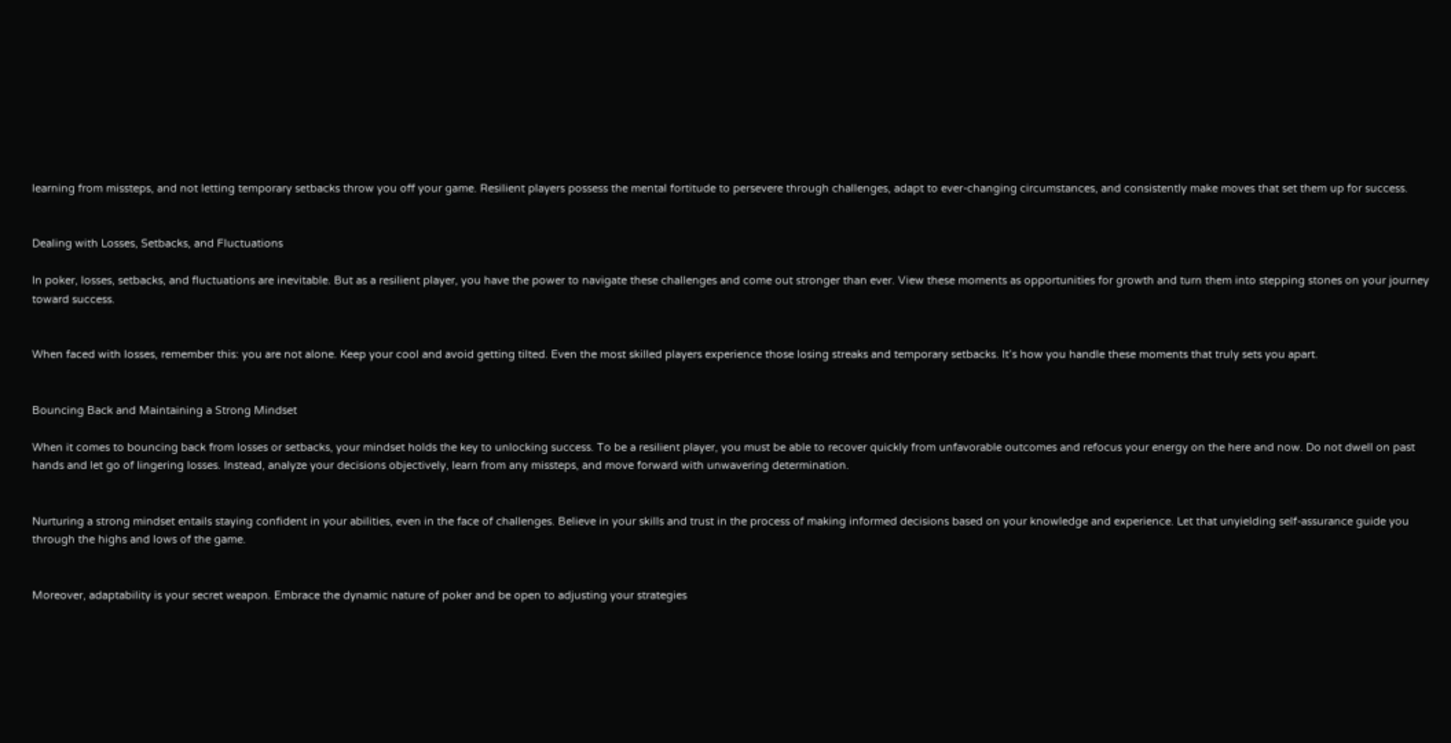learning from missteps, and not letting temporary setbacks throw you off your game. Resilient players possess the mental fortitude to persevere through challenges, adapt to ever-changing circumstances, and consistently make moves that set them up for success.


Dealing with Losses, Setbacks, and Fluctuations

In poker, losses, setbacks, and fluctuations are inevitable. But as a resilient player, you have the power to navigate these challenges and come out stronger than ever. View these moments as opportunities for growth and turn them into stepping stones on your journey toward success.


When faced with losses, remember this: you are not alone. Keep your cool and avoid getting tilted. Even the most skilled players experience those losing streaks and temporary setbacks. It’s how you handle these moments that truly sets you apart.


Bouncing Back and Maintaining a Strong Mindset

When it comes to bouncing back from losses or setbacks, your mindset holds the key to unlocking success. To be a resilient player, you must be able to recover quickly from unfavorable outcomes and refocus your energy on the here and now. Do not dwell on past hands and let go of lingering losses. Instead, analyze your decisions objectively, learn from any missteps, and move forward with unwavering determination.


Nurturing a strong mindset entails staying confident in your abilities, even in the face of challenges. Believe in your skills and trust in the process of making informed decisions based on your knowledge and experience. Let that unyielding self-assurance guide you through the highs and lows of the game.


Moreover, adaptability is your secret weapon. Embrace the dynamic nature of poker and be open to adjusting your strategies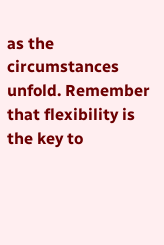as the circumstances unfold. Remember that flexibility is the key to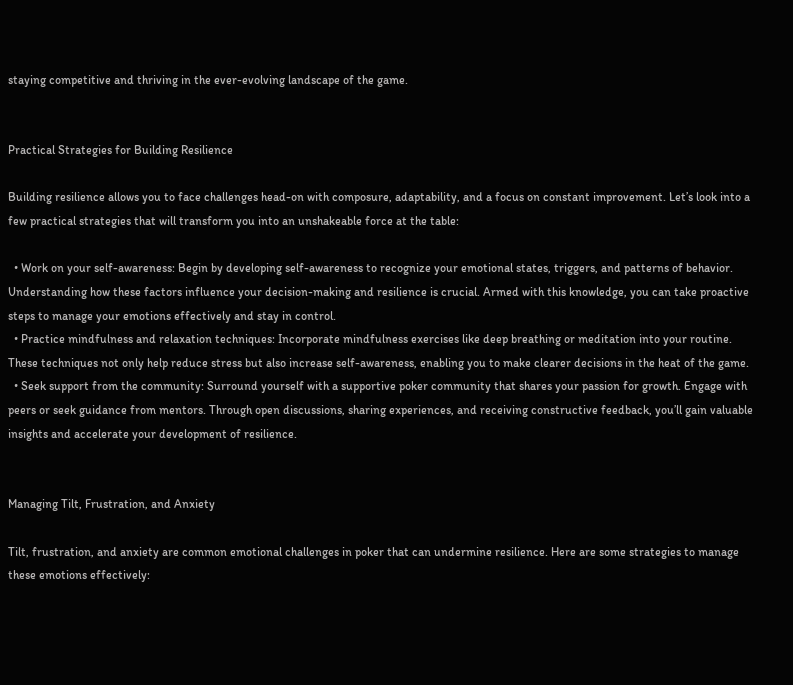staying competitive and thriving in the ever-evolving landscape of the game.


Practical Strategies for Building Resilience

Building resilience allows you to face challenges head-on with composure, adaptability, and a focus on constant improvement. Let’s look into a few practical strategies that will transform you into an unshakeable force at the table:

  • Work on your self-awareness: Begin by developing self-awareness to recognize your emotional states, triggers, and patterns of behavior. Understanding how these factors influence your decision-making and resilience is crucial. Armed with this knowledge, you can take proactive steps to manage your emotions effectively and stay in control.
  • Practice mindfulness and relaxation techniques: Incorporate mindfulness exercises like deep breathing or meditation into your routine. These techniques not only help reduce stress but also increase self-awareness, enabling you to make clearer decisions in the heat of the game.
  • Seek support from the community: Surround yourself with a supportive poker community that shares your passion for growth. Engage with peers or seek guidance from mentors. Through open discussions, sharing experiences, and receiving constructive feedback, you’ll gain valuable insights and accelerate your development of resilience.


Managing Tilt, Frustration, and Anxiety

Tilt, frustration, and anxiety are common emotional challenges in poker that can undermine resilience. Here are some strategies to manage these emotions effectively: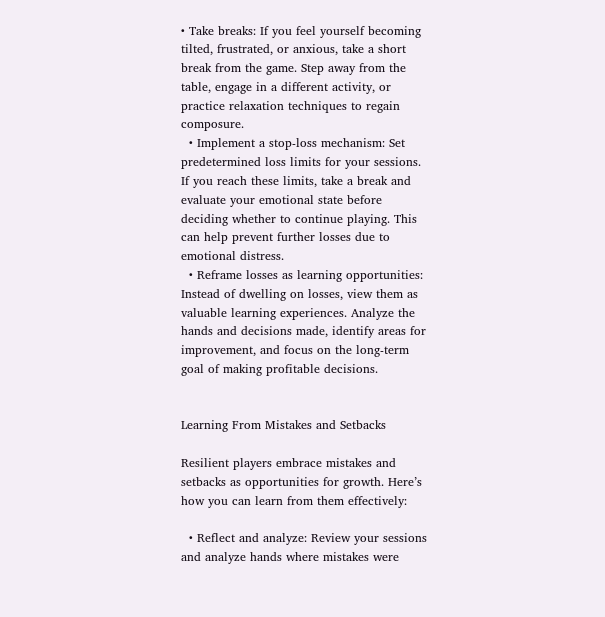• Take breaks: If you feel yourself becoming tilted, frustrated, or anxious, take a short break from the game. Step away from the table, engage in a different activity, or practice relaxation techniques to regain composure.
  • Implement a stop-loss mechanism: Set predetermined loss limits for your sessions. If you reach these limits, take a break and evaluate your emotional state before deciding whether to continue playing. This can help prevent further losses due to emotional distress.
  • Reframe losses as learning opportunities: Instead of dwelling on losses, view them as valuable learning experiences. Analyze the hands and decisions made, identify areas for improvement, and focus on the long-term goal of making profitable decisions.


Learning From Mistakes and Setbacks

Resilient players embrace mistakes and setbacks as opportunities for growth. Here’s how you can learn from them effectively:

  • Reflect and analyze: Review your sessions and analyze hands where mistakes were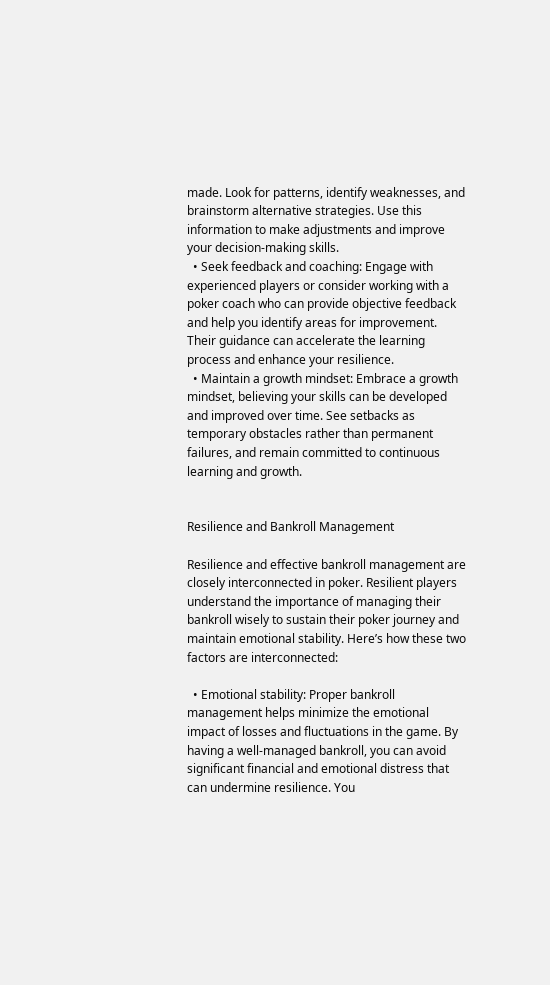made. Look for patterns, identify weaknesses, and brainstorm alternative strategies. Use this information to make adjustments and improve your decision-making skills.
  • Seek feedback and coaching: Engage with experienced players or consider working with a poker coach who can provide objective feedback and help you identify areas for improvement. Their guidance can accelerate the learning process and enhance your resilience.
  • Maintain a growth mindset: Embrace a growth mindset, believing your skills can be developed and improved over time. See setbacks as temporary obstacles rather than permanent failures, and remain committed to continuous learning and growth.


Resilience and Bankroll Management

Resilience and effective bankroll management are closely interconnected in poker. Resilient players understand the importance of managing their bankroll wisely to sustain their poker journey and maintain emotional stability. Here’s how these two factors are interconnected:

  • Emotional stability: Proper bankroll management helps minimize the emotional impact of losses and fluctuations in the game. By having a well-managed bankroll, you can avoid significant financial and emotional distress that can undermine resilience. You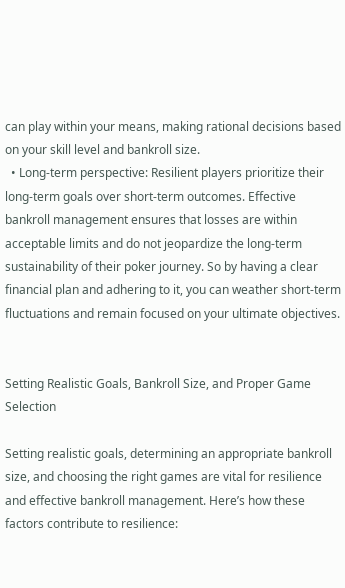can play within your means, making rational decisions based on your skill level and bankroll size.
  • Long-term perspective: Resilient players prioritize their long-term goals over short-term outcomes. Effective bankroll management ensures that losses are within acceptable limits and do not jeopardize the long-term sustainability of their poker journey. So by having a clear financial plan and adhering to it, you can weather short-term fluctuations and remain focused on your ultimate objectives.


Setting Realistic Goals, Bankroll Size, and Proper Game Selection

Setting realistic goals, determining an appropriate bankroll size, and choosing the right games are vital for resilience and effective bankroll management. Here’s how these factors contribute to resilience: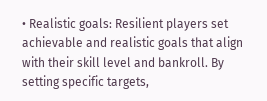• Realistic goals: Resilient players set achievable and realistic goals that align with their skill level and bankroll. By setting specific targets,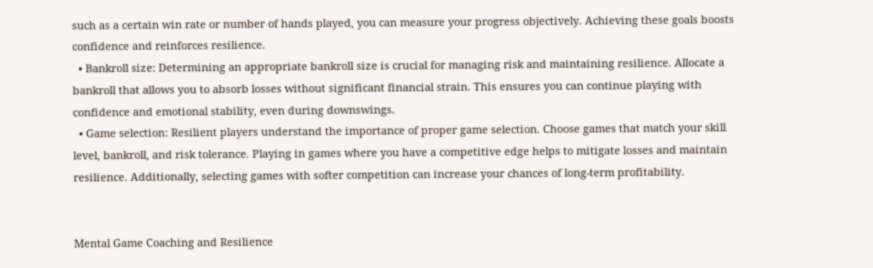such as a certain win rate or number of hands played, you can measure your progress objectively. Achieving these goals boosts confidence and reinforces resilience.
  • Bankroll size: Determining an appropriate bankroll size is crucial for managing risk and maintaining resilience. Allocate a bankroll that allows you to absorb losses without significant financial strain. This ensures you can continue playing with confidence and emotional stability, even during downswings.
  • Game selection: Resilient players understand the importance of proper game selection. Choose games that match your skill level, bankroll, and risk tolerance. Playing in games where you have a competitive edge helps to mitigate losses and maintain resilience. Additionally, selecting games with softer competition can increase your chances of long-term profitability.


Mental Game Coaching and Resilience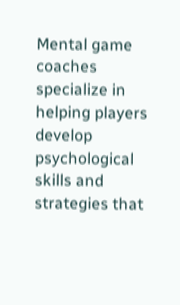Mental game coaches specialize in helping players develop psychological skills and strategies that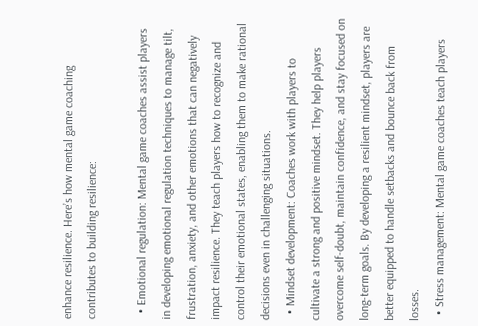enhance resilience. Here’s how mental game coaching contributes to building resilience:

  • Emotional regulation: Mental game coaches assist players in developing emotional regulation techniques to manage tilt, frustration, anxiety, and other emotions that can negatively impact resilience. They teach players how to recognize and control their emotional states, enabling them to make rational decisions even in challenging situations.
  • Mindset development: Coaches work with players to cultivate a strong and positive mindset. They help players overcome self-doubt, maintain confidence, and stay focused on long-term goals. By developing a resilient mindset, players are better equipped to handle setbacks and bounce back from losses.
  • Stress management: Mental game coaches teach players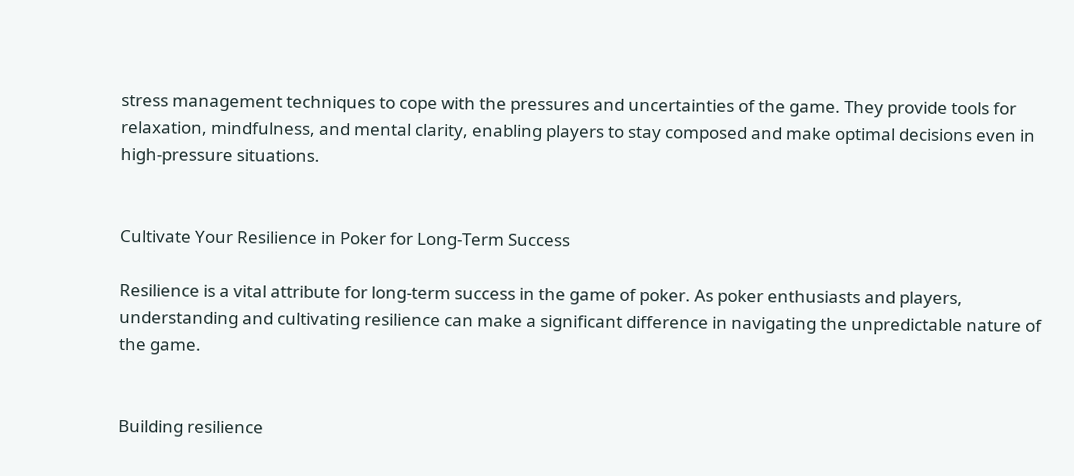stress management techniques to cope with the pressures and uncertainties of the game. They provide tools for relaxation, mindfulness, and mental clarity, enabling players to stay composed and make optimal decisions even in high-pressure situations.


Cultivate Your Resilience in Poker for Long-Term Success

Resilience is a vital attribute for long-term success in the game of poker. As poker enthusiasts and players, understanding and cultivating resilience can make a significant difference in navigating the unpredictable nature of the game.


Building resilience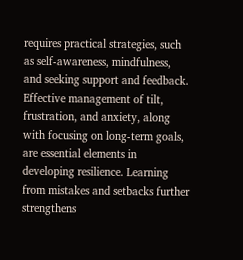requires practical strategies, such as self-awareness, mindfulness, and seeking support and feedback. Effective management of tilt, frustration, and anxiety, along with focusing on long-term goals, are essential elements in developing resilience. Learning from mistakes and setbacks further strengthens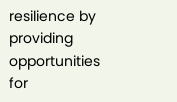resilience by providing opportunities for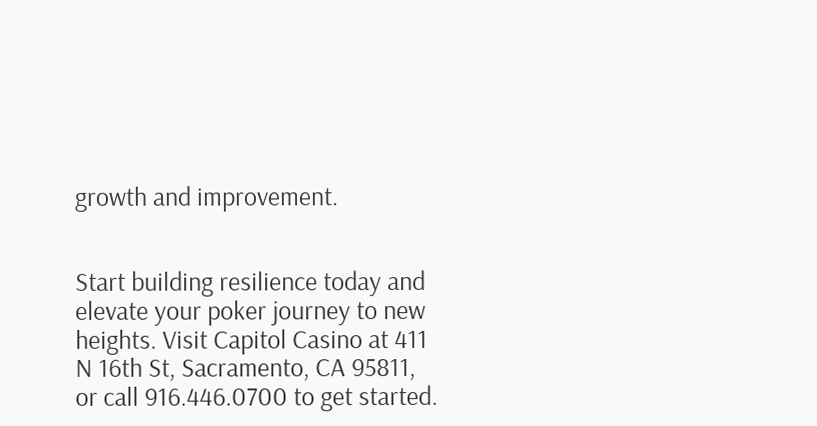growth and improvement.


Start building resilience today and elevate your poker journey to new heights. Visit Capitol Casino at 411 N 16th St, Sacramento, CA 95811, or call 916.446.0700 to get started.